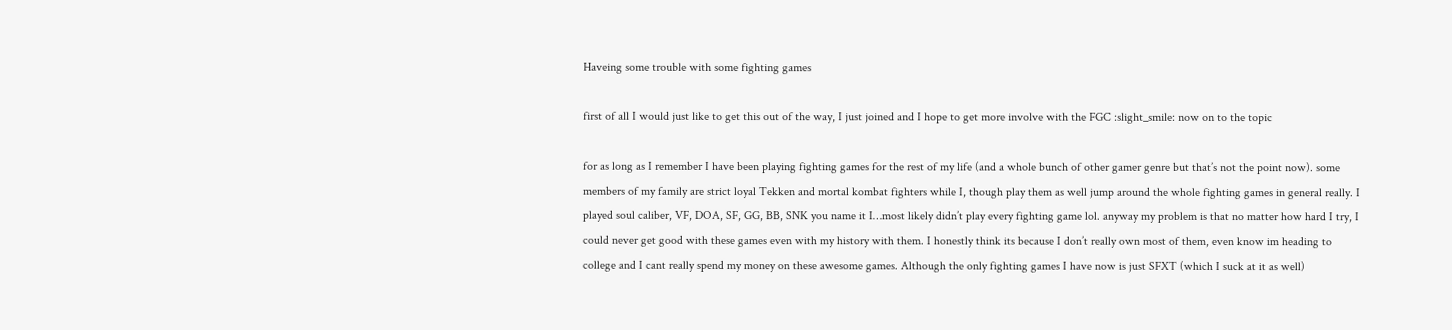Haveing some trouble with some fighting games

first of all I would just like to get this out of the way, I just joined and I hope to get more involve with the FGC :slight_smile: now on to the topic

for as long as I remember I have been playing fighting games for the rest of my life (and a whole bunch of other gamer genre but that’s not the point now). some members of my family are strict loyal Tekken and mortal kombat fighters while I, though play them as well jump around the whole fighting games in general really. I played soul caliber, VF, DOA, SF, GG, BB, SNK you name it I…most likely didn’t play every fighting game lol. anyway my problem is that no matter how hard I try, I could never get good with these games even with my history with them. I honestly think its because I don’t really own most of them, even know im heading to college and I cant really spend my money on these awesome games. Although the only fighting games I have now is just SFXT (which I suck at it as well)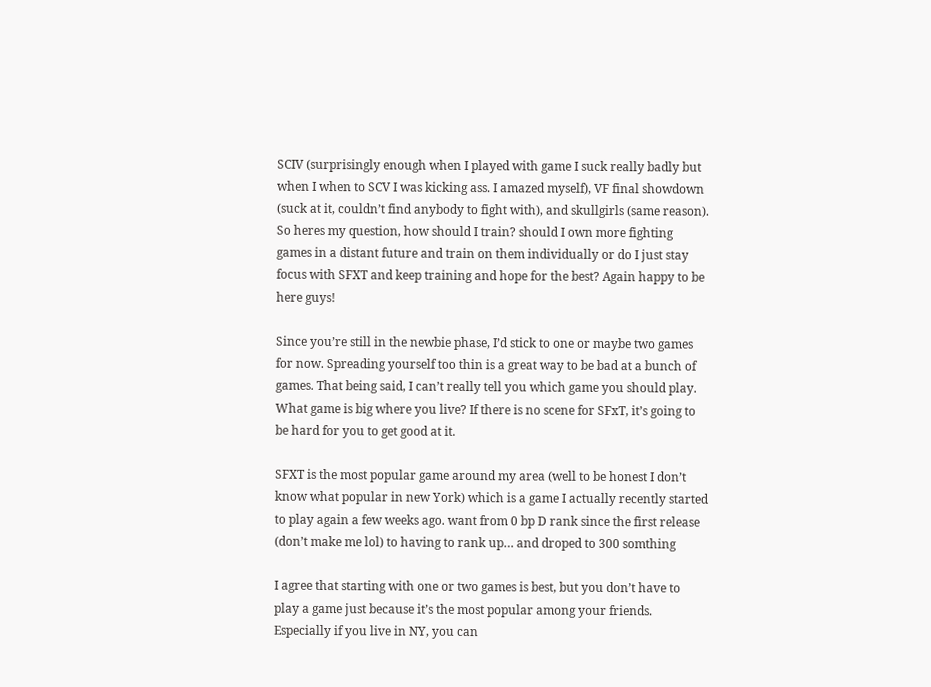SCIV (surprisingly enough when I played with game I suck really badly but when I when to SCV I was kicking ass. I amazed myself), VF final showdown (suck at it, couldn’t find anybody to fight with), and skullgirls (same reason). So heres my question, how should I train? should I own more fighting games in a distant future and train on them individually or do I just stay focus with SFXT and keep training and hope for the best? Again happy to be here guys!

Since you’re still in the newbie phase, I’d stick to one or maybe two games for now. Spreading yourself too thin is a great way to be bad at a bunch of games. That being said, I can’t really tell you which game you should play. What game is big where you live? If there is no scene for SFxT, it’s going to be hard for you to get good at it.

SFXT is the most popular game around my area (well to be honest I don’t know what popular in new York) which is a game I actually recently started to play again a few weeks ago. want from 0 bp D rank since the first release (don’t make me lol) to having to rank up… and droped to 300 somthing

I agree that starting with one or two games is best, but you don’t have to play a game just because it’s the most popular among your friends. Especially if you live in NY, you can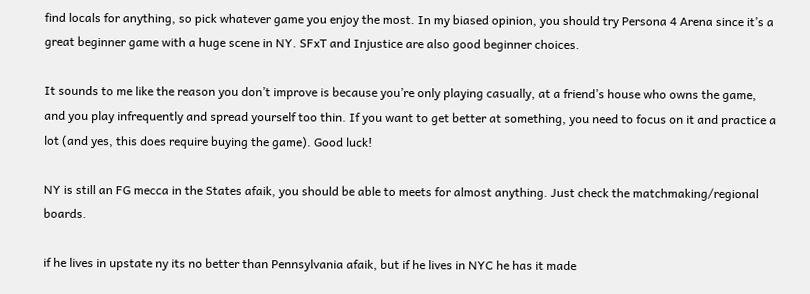find locals for anything, so pick whatever game you enjoy the most. In my biased opinion, you should try Persona 4 Arena since it’s a great beginner game with a huge scene in NY. SFxT and Injustice are also good beginner choices.

It sounds to me like the reason you don’t improve is because you’re only playing casually, at a friend’s house who owns the game, and you play infrequently and spread yourself too thin. If you want to get better at something, you need to focus on it and practice a lot (and yes, this does require buying the game). Good luck!

NY is still an FG mecca in the States afaik, you should be able to meets for almost anything. Just check the matchmaking/regional boards.

if he lives in upstate ny its no better than Pennsylvania afaik, but if he lives in NYC he has it made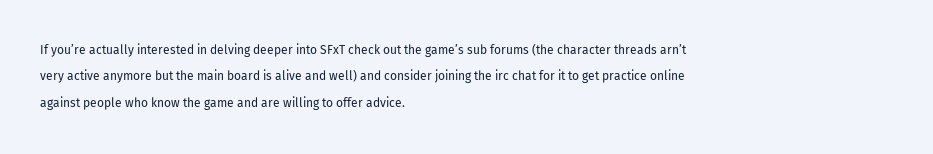If you’re actually interested in delving deeper into SFxT check out the game’s sub forums (the character threads arn’t very active anymore but the main board is alive and well) and consider joining the irc chat for it to get practice online against people who know the game and are willing to offer advice.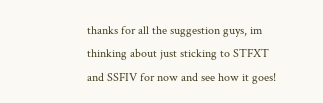thanks for all the suggestion guys, im thinking about just sticking to STFXT and SSFIV for now and see how it goes!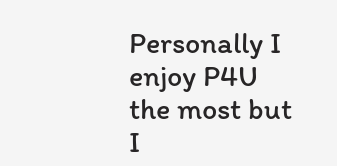Personally I enjoy P4U the most but I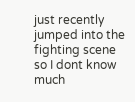just recently jumped into the fighting scene so I dont know much